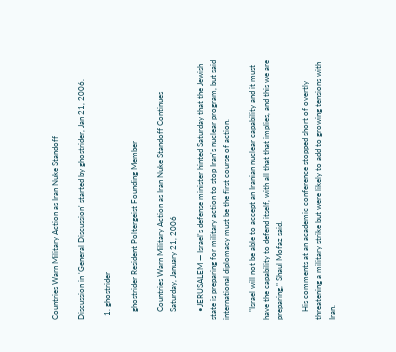Countries Warn Military Action as Iran Nuke Standoff

Discussion in 'General Discussion' started by ghostrider, Jan 21, 2006.

  1. ghostrider

    ghostrider Resident Poltergeist Founding Member

    Countries Warn Military Action as Iran Nuke Standoff Continues
    Saturday, January 21, 2006

    •JERUSALEM — Israel's defense minister hinted Saturday that the Jewish state is preparing for military action to stop Iran's nuclear program, but said international diplomacy must be the first course of action.

    "Israel will not be able to accept an Iranian nuclear capability and it must have the capability to defend itself, with all that that implies, and this we are preparing," Shaul Mofaz said.

    His comments at an academic conference stopped short of overtly threatening a military strike but were likely to add to growing tensions with Iran.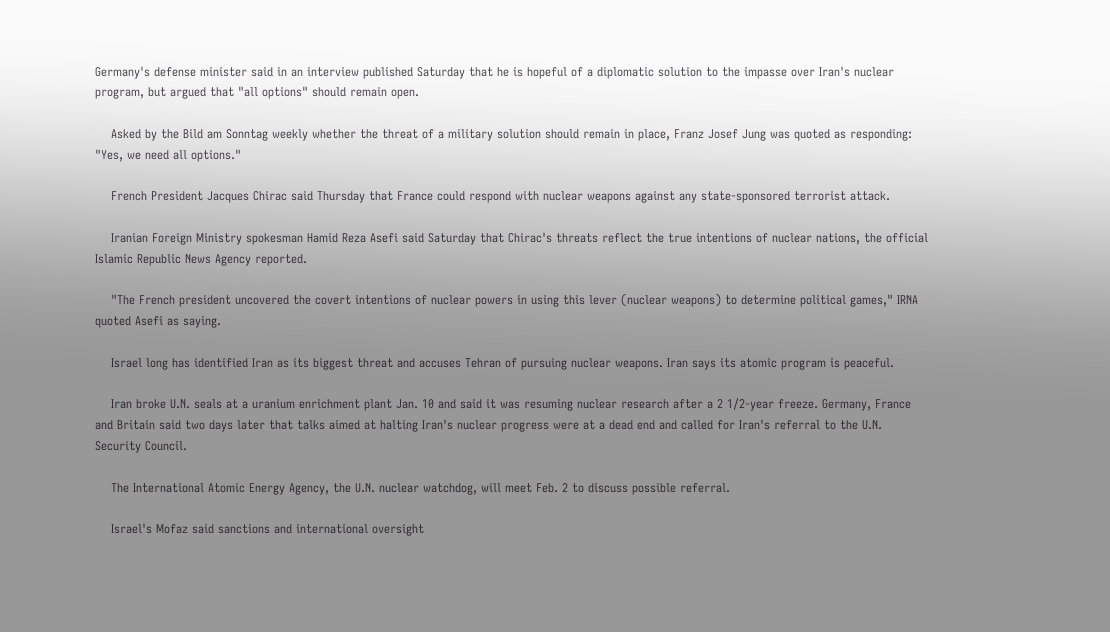Germany's defense minister said in an interview published Saturday that he is hopeful of a diplomatic solution to the impasse over Iran's nuclear program, but argued that "all options" should remain open.

    Asked by the Bild am Sonntag weekly whether the threat of a military solution should remain in place, Franz Josef Jung was quoted as responding: "Yes, we need all options."

    French President Jacques Chirac said Thursday that France could respond with nuclear weapons against any state-sponsored terrorist attack.

    Iranian Foreign Ministry spokesman Hamid Reza Asefi said Saturday that Chirac's threats reflect the true intentions of nuclear nations, the official Islamic Republic News Agency reported.

    "The French president uncovered the covert intentions of nuclear powers in using this lever (nuclear weapons) to determine political games," IRNA quoted Asefi as saying.

    Israel long has identified Iran as its biggest threat and accuses Tehran of pursuing nuclear weapons. Iran says its atomic program is peaceful.

    Iran broke U.N. seals at a uranium enrichment plant Jan. 10 and said it was resuming nuclear research after a 2 1/2-year freeze. Germany, France and Britain said two days later that talks aimed at halting Iran's nuclear progress were at a dead end and called for Iran's referral to the U.N. Security Council.

    The International Atomic Energy Agency, the U.N. nuclear watchdog, will meet Feb. 2 to discuss possible referral.

    Israel's Mofaz said sanctions and international oversight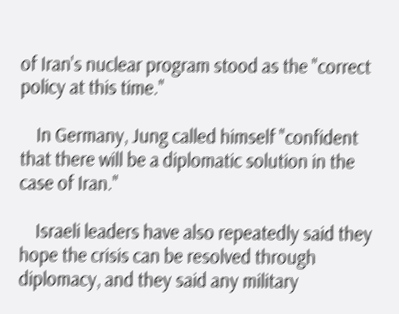of Iran's nuclear program stood as the "correct policy at this time."

    In Germany, Jung called himself "confident that there will be a diplomatic solution in the case of Iran."

    Israeli leaders have also repeatedly said they hope the crisis can be resolved through diplomacy, and they said any military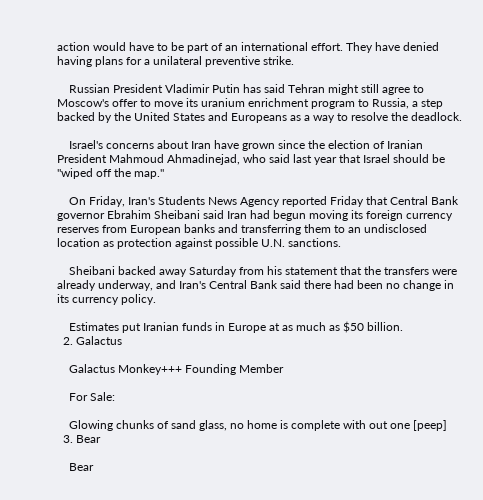action would have to be part of an international effort. They have denied having plans for a unilateral preventive strike.

    Russian President Vladimir Putin has said Tehran might still agree to Moscow's offer to move its uranium enrichment program to Russia, a step backed by the United States and Europeans as a way to resolve the deadlock.

    Israel's concerns about Iran have grown since the election of Iranian President Mahmoud Ahmadinejad, who said last year that Israel should be "wiped off the map."

    On Friday, Iran's Students News Agency reported Friday that Central Bank governor Ebrahim Sheibani said Iran had begun moving its foreign currency reserves from European banks and transferring them to an undisclosed location as protection against possible U.N. sanctions.

    Sheibani backed away Saturday from his statement that the transfers were already underway, and Iran's Central Bank said there had been no change in its currency policy.

    Estimates put Iranian funds in Europe at as much as $50 billion.
  2. Galactus

    Galactus Monkey+++ Founding Member

    For Sale:

    Glowing chunks of sand glass, no home is complete with out one [peep]
  3. Bear

    Bear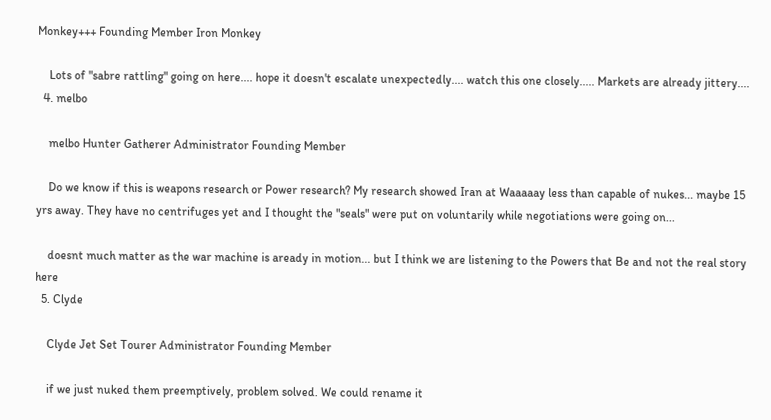Monkey+++ Founding Member Iron Monkey

    Lots of "sabre rattling" going on here.... hope it doesn't escalate unexpectedly.... watch this one closely..... Markets are already jittery....
  4. melbo

    melbo Hunter Gatherer Administrator Founding Member

    Do we know if this is weapons research or Power research? My research showed Iran at Waaaaay less than capable of nukes... maybe 15 yrs away. They have no centrifuges yet and I thought the "seals" were put on voluntarily while negotiations were going on...

    doesnt much matter as the war machine is aready in motion... but I think we are listening to the Powers that Be and not the real story here
  5. Clyde

    Clyde Jet Set Tourer Administrator Founding Member

    if we just nuked them preemptively, problem solved. We could rename it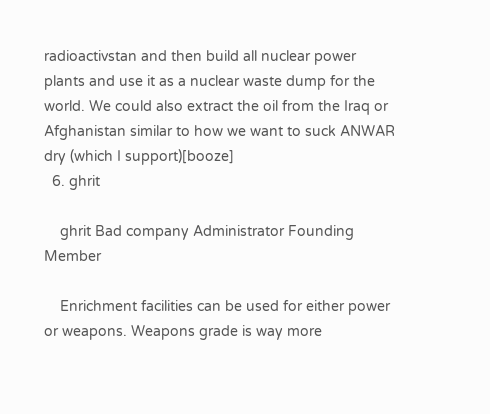radioactivstan and then build all nuclear power plants and use it as a nuclear waste dump for the world. We could also extract the oil from the Iraq or Afghanistan similar to how we want to suck ANWAR dry (which I support)[booze]
  6. ghrit

    ghrit Bad company Administrator Founding Member

    Enrichment facilities can be used for either power or weapons. Weapons grade is way more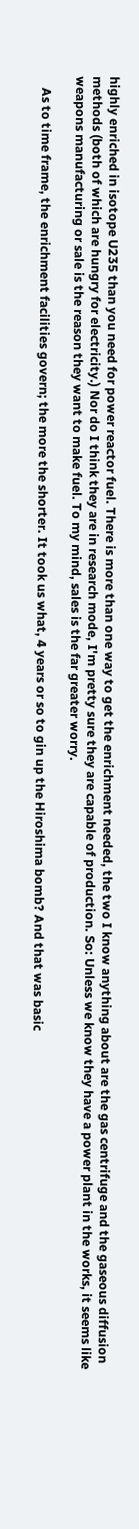highly enriched in isotope U235 than you need for power reactor fuel. There is more than one way to get the enrichment needed, the two I know anything about are the gas centrifuge and the gaseous diffusion methods (both of which are hungry for electricity.) Nor do I think they are in research mode, I'm pretty sure they are capable of production. So: Unless we know they have a power plant in the works, it seems like weapons manufacturing or sale is the reason they want to make fuel. To my mind, sales is the far greater worry.

    As to time frame, the enrichment facilities govern; the more the shorter. It took us what, 4 years or so to gin up the Hiroshima bomb? And that was basic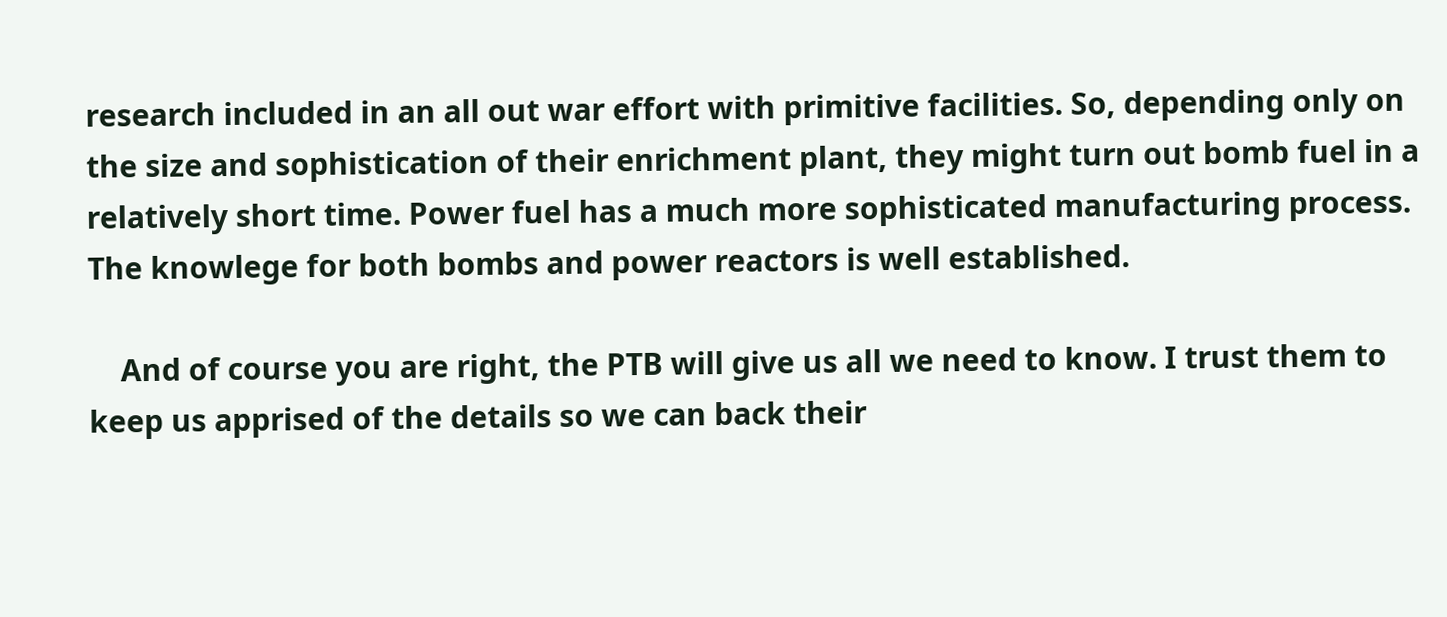research included in an all out war effort with primitive facilities. So, depending only on the size and sophistication of their enrichment plant, they might turn out bomb fuel in a relatively short time. Power fuel has a much more sophisticated manufacturing process. The knowlege for both bombs and power reactors is well established.

    And of course you are right, the PTB will give us all we need to know. I trust them to keep us apprised of the details so we can back their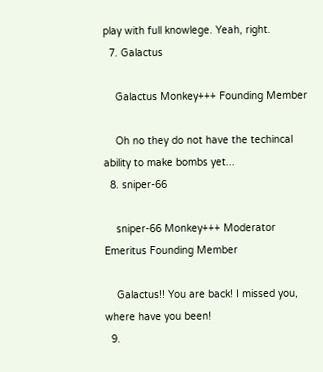play with full knowlege. Yeah, right.
  7. Galactus

    Galactus Monkey+++ Founding Member

    Oh no they do not have the techincal ability to make bombs yet...
  8. sniper-66

    sniper-66 Monkey+++ Moderator Emeritus Founding Member

    Galactus!! You are back! I missed you, where have you been!
  9.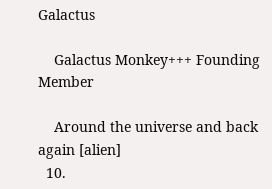Galactus

    Galactus Monkey+++ Founding Member

    Around the universe and back again [alien]
  10.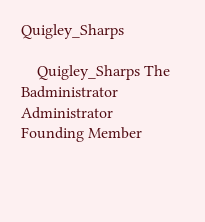Quigley_Sharps

    Quigley_Sharps The Badministrator Administrator Founding Member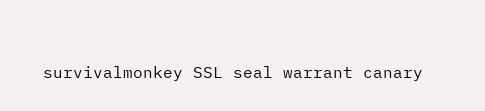survivalmonkey SSL seal warrant canary